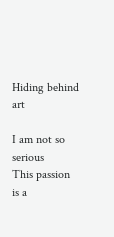Hiding behind art

I am not so serious
This passion is a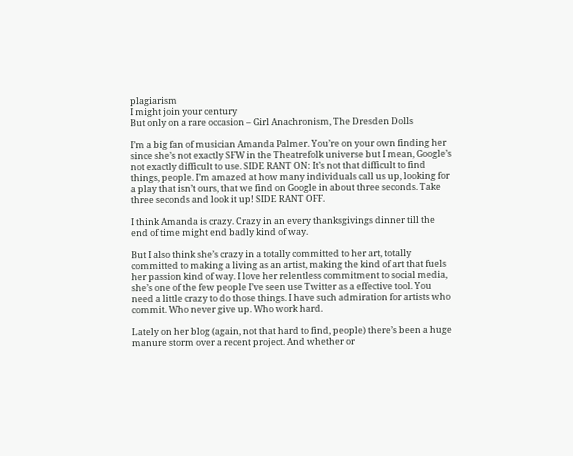plagiarism
I might join your century
But only on a rare occasion – Girl Anachronism, The Dresden Dolls

I’m a big fan of musician Amanda Palmer. You’re on your own finding her since she’s not exactly SFW in the Theatrefolk universe but I mean, Google’s not exactly difficult to use. SIDE RANT ON: It’s not that difficult to find things, people. I’m amazed at how many individuals call us up, looking for a play that isn’t ours, that we find on Google in about three seconds. Take three seconds and look it up! SIDE RANT OFF.

I think Amanda is crazy. Crazy in an every thanksgivings dinner till the end of time might end badly kind of way.

But I also think she’s crazy in a totally committed to her art, totally committed to making a living as an artist, making the kind of art that fuels her passion kind of way. I love her relentless commitment to social media, she’s one of the few people I’ve seen use Twitter as a effective tool. You need a little crazy to do those things. I have such admiration for artists who commit. Who never give up. Who work hard.

Lately on her blog (again, not that hard to find, people) there’s been a huge manure storm over a recent project. And whether or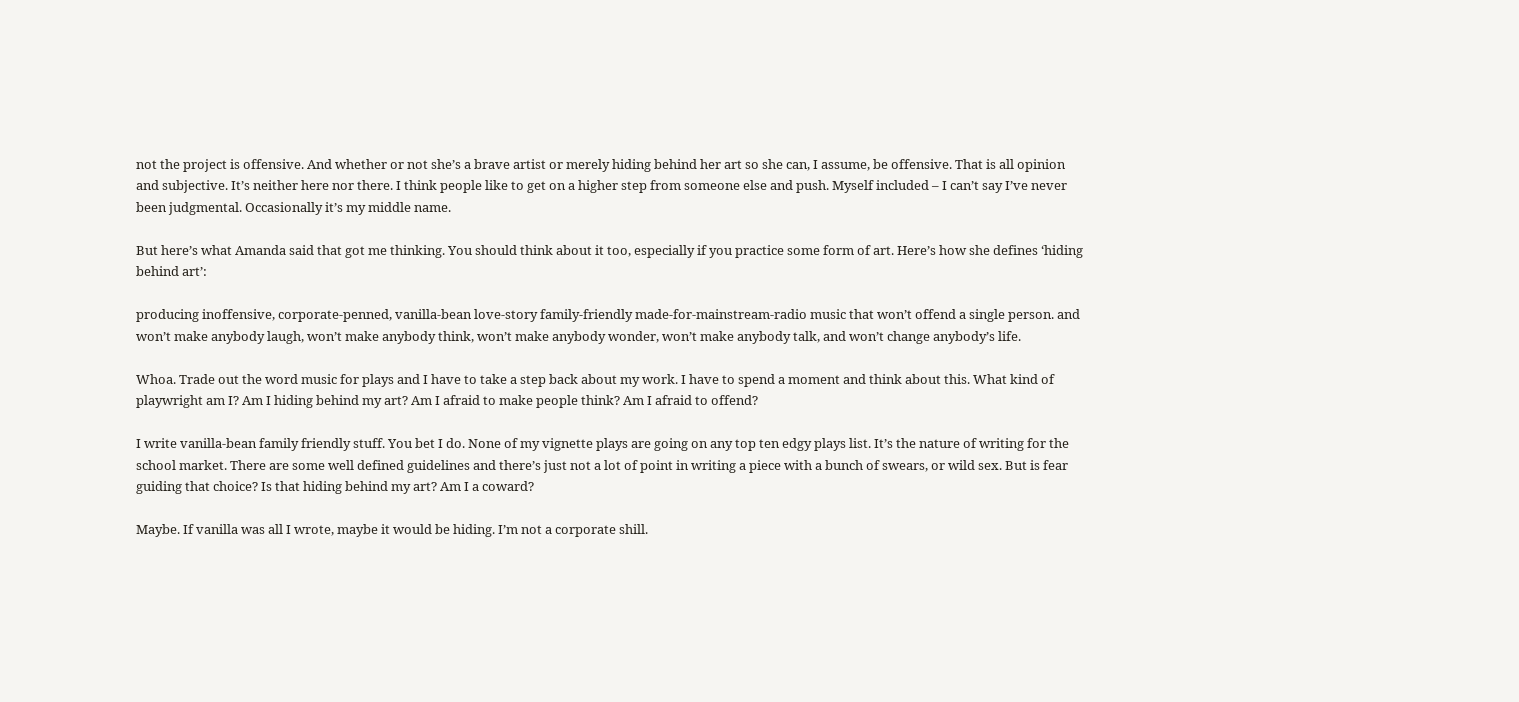not the project is offensive. And whether or not she’s a brave artist or merely hiding behind her art so she can, I assume, be offensive. That is all opinion and subjective. It’s neither here nor there. I think people like to get on a higher step from someone else and push. Myself included – I can’t say I’ve never been judgmental. Occasionally it’s my middle name.

But here’s what Amanda said that got me thinking. You should think about it too, especially if you practice some form of art. Here’s how she defines ‘hiding behind art’:

producing inoffensive, corporate-penned, vanilla-bean love-story family-friendly made-for-mainstream-radio music that won’t offend a single person. and won’t make anybody laugh, won’t make anybody think, won’t make anybody wonder, won’t make anybody talk, and won’t change anybody’s life.

Whoa. Trade out the word music for plays and I have to take a step back about my work. I have to spend a moment and think about this. What kind of playwright am I? Am I hiding behind my art? Am I afraid to make people think? Am I afraid to offend?

I write vanilla-bean family friendly stuff. You bet I do. None of my vignette plays are going on any top ten edgy plays list. It’s the nature of writing for the school market. There are some well defined guidelines and there’s just not a lot of point in writing a piece with a bunch of swears, or wild sex. But is fear guiding that choice? Is that hiding behind my art? Am I a coward?

Maybe. If vanilla was all I wrote, maybe it would be hiding. I’m not a corporate shill.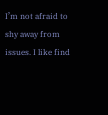I’m not afraid to shy away from issues. I like find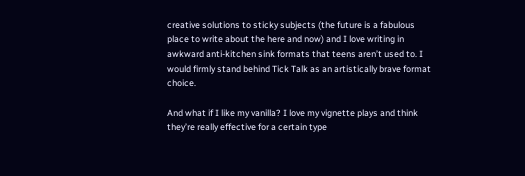creative solutions to sticky subjects (the future is a fabulous place to write about the here and now) and I love writing in awkward anti-kitchen sink formats that teens aren’t used to. I would firmly stand behind Tick Talk as an artistically brave format choice.

And what if I like my vanilla? I love my vignette plays and think they’re really effective for a certain type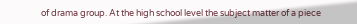of drama group. At the high school level the subject matter of a piece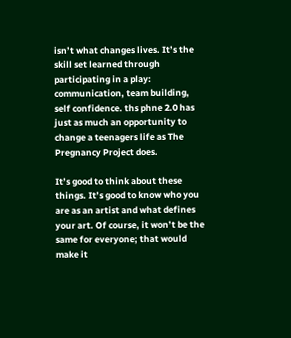isn’t what changes lives. It’s the skill set learned through participating in a play: communication, team building, self confidence. ths phne 2.0 has just as much an opportunity to change a teenagers life as The Pregnancy Project does.

It’s good to think about these things. It’s good to know who you are as an artist and what defines your art. Of course, it won’t be the same for everyone; that would make it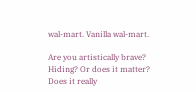wal-mart. Vanilla wal-mart.

Are you artistically brave? Hiding? Or does it matter? Does it really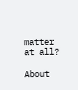matter at all?

About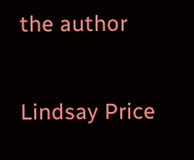the author

Lindsay Price